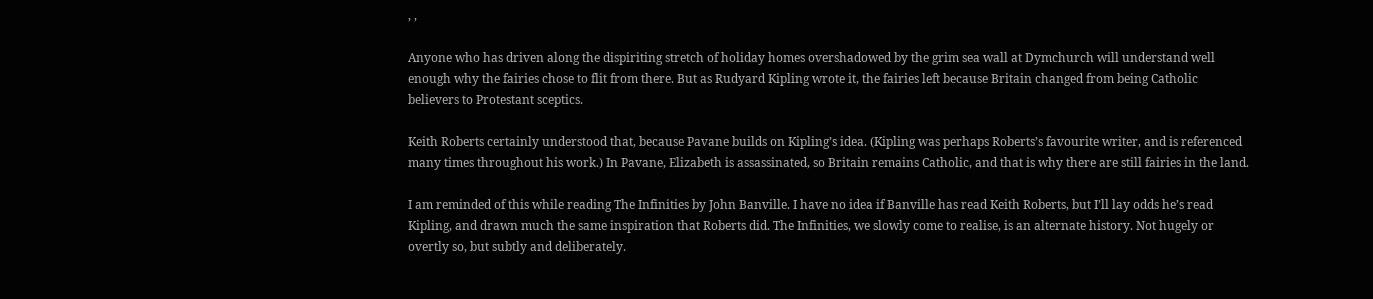, ,

Anyone who has driven along the dispiriting stretch of holiday homes overshadowed by the grim sea wall at Dymchurch will understand well enough why the fairies chose to flit from there. But as Rudyard Kipling wrote it, the fairies left because Britain changed from being Catholic believers to Protestant sceptics.

Keith Roberts certainly understood that, because Pavane builds on Kipling’s idea. (Kipling was perhaps Roberts’s favourite writer, and is referenced many times throughout his work.) In Pavane, Elizabeth is assassinated, so Britain remains Catholic, and that is why there are still fairies in the land.

I am reminded of this while reading The Infinities by John Banville. I have no idea if Banville has read Keith Roberts, but I’ll lay odds he’s read Kipling, and drawn much the same inspiration that Roberts did. The Infinities, we slowly come to realise, is an alternate history. Not hugely or overtly so, but subtly and deliberately.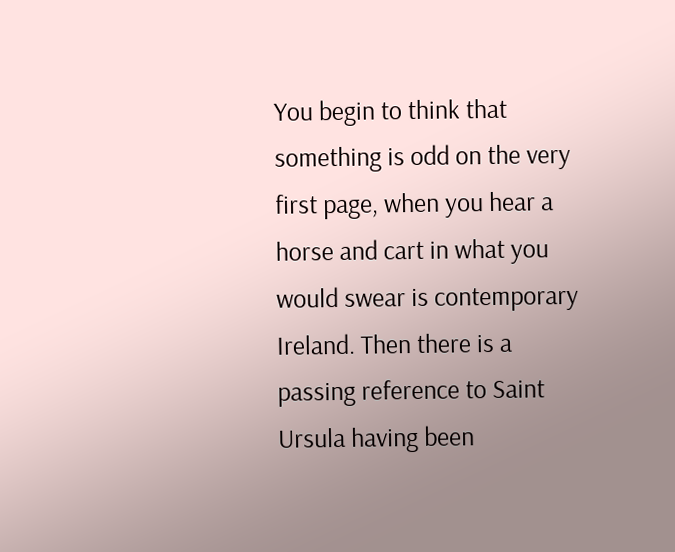You begin to think that something is odd on the very first page, when you hear a horse and cart in what you would swear is contemporary Ireland. Then there is a passing reference to Saint Ursula having been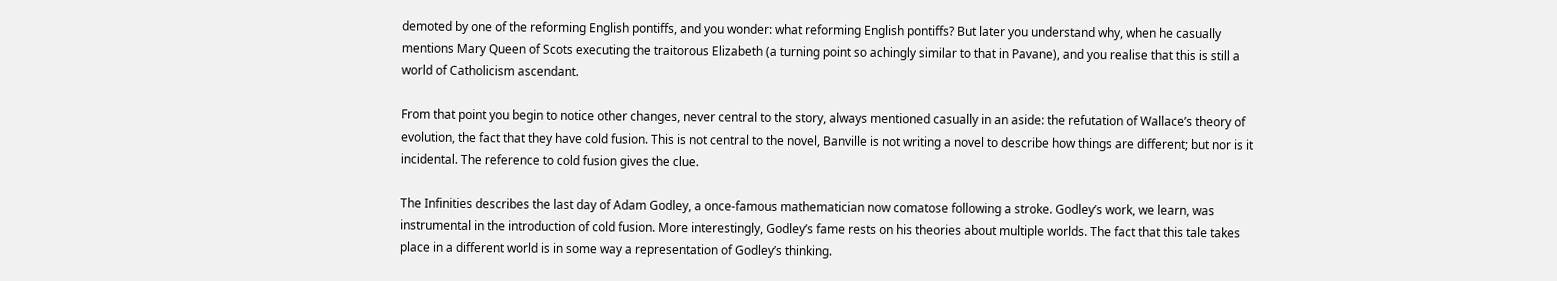demoted by one of the reforming English pontiffs, and you wonder: what reforming English pontiffs? But later you understand why, when he casually mentions Mary Queen of Scots executing the traitorous Elizabeth (a turning point so achingly similar to that in Pavane), and you realise that this is still a world of Catholicism ascendant.

From that point you begin to notice other changes, never central to the story, always mentioned casually in an aside: the refutation of Wallace’s theory of evolution, the fact that they have cold fusion. This is not central to the novel, Banville is not writing a novel to describe how things are different; but nor is it incidental. The reference to cold fusion gives the clue.

The Infinities describes the last day of Adam Godley, a once-famous mathematician now comatose following a stroke. Godley’s work, we learn, was instrumental in the introduction of cold fusion. More interestingly, Godley’s fame rests on his theories about multiple worlds. The fact that this tale takes place in a different world is in some way a representation of Godley’s thinking.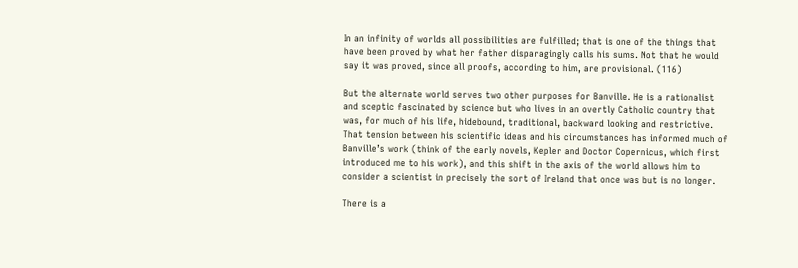In an infinity of worlds all possibilities are fulfilled; that is one of the things that have been proved by what her father disparagingly calls his sums. Not that he would say it was proved, since all proofs, according to him, are provisional. (116)

But the alternate world serves two other purposes for Banville. He is a rationalist and sceptic fascinated by science but who lives in an overtly Catholic country that was, for much of his life, hidebound, traditional, backward looking and restrictive. That tension between his scientific ideas and his circumstances has informed much of Banville’s work (think of the early novels, Kepler and Doctor Copernicus, which first introduced me to his work), and this shift in the axis of the world allows him to consider a scientist in precisely the sort of Ireland that once was but is no longer.

There is a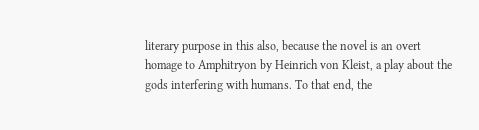literary purpose in this also, because the novel is an overt homage to Amphitryon by Heinrich von Kleist, a play about the gods interfering with humans. To that end, the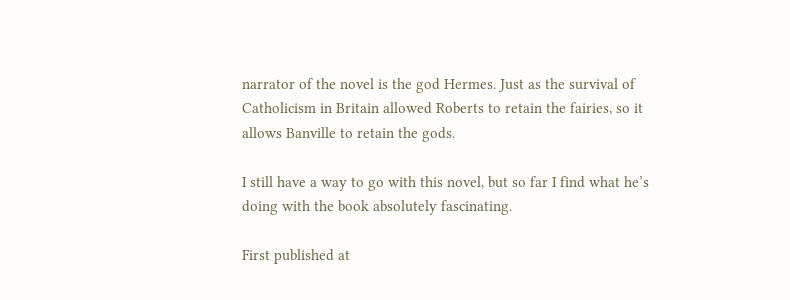narrator of the novel is the god Hermes. Just as the survival of Catholicism in Britain allowed Roberts to retain the fairies, so it allows Banville to retain the gods.

I still have a way to go with this novel, but so far I find what he’s doing with the book absolutely fascinating.

First published at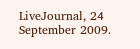LiveJournal, 24 September 2009.